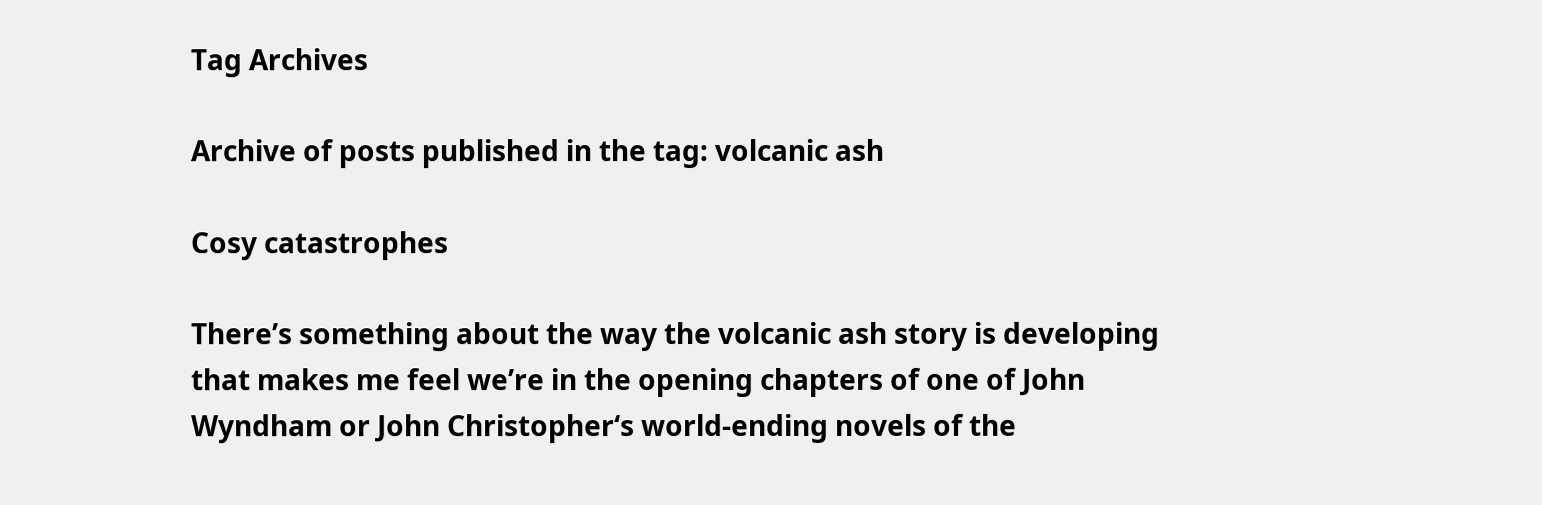Tag Archives

Archive of posts published in the tag: volcanic ash

Cosy catastrophes

There’s something about the way the volcanic ash story is developing that makes me feel we’re in the opening chapters of one of John Wyndham or John Christopher‘s world-ending novels of the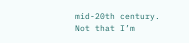mid-20th century. Not that I’m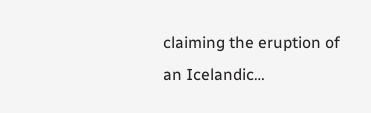claiming the eruption of an Icelandic…